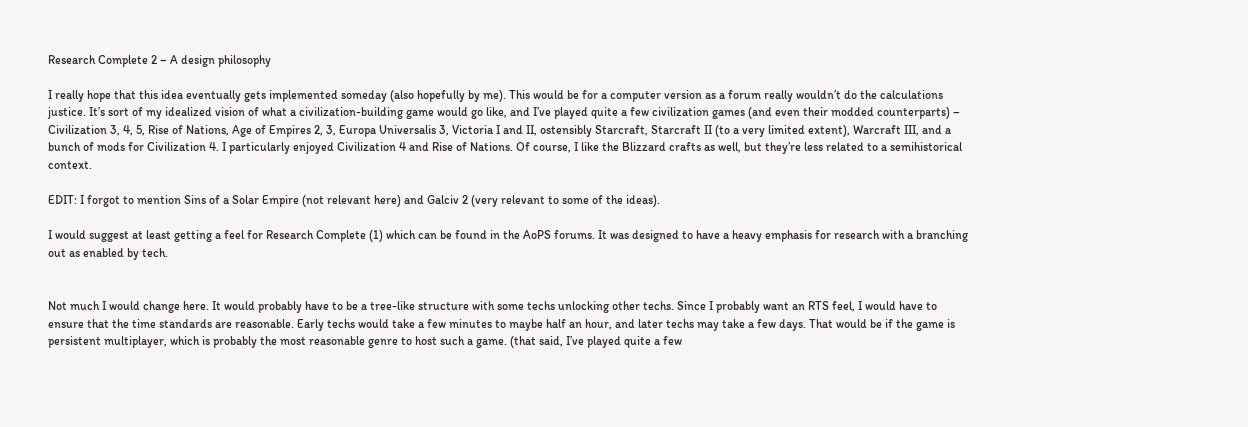Research Complete 2 – A design philosophy

I really hope that this idea eventually gets implemented someday (also hopefully by me). This would be for a computer version as a forum really wouldn’t do the calculations justice. It’s sort of my idealized vision of what a civilization-building game would go like, and I’ve played quite a few civilization games (and even their modded counterparts) – Civilization 3, 4, 5, Rise of Nations, Age of Empires 2, 3, Europa Universalis 3, Victoria I and II, ostensibly Starcraft, Starcraft II (to a very limited extent), Warcraft III, and a bunch of mods for Civilization 4. I particularly enjoyed Civilization 4 and Rise of Nations. Of course, I like the Blizzard crafts as well, but they’re less related to a semihistorical context.

EDIT: I forgot to mention Sins of a Solar Empire (not relevant here) and Galciv 2 (very relevant to some of the ideas).

I would suggest at least getting a feel for Research Complete (1) which can be found in the AoPS forums. It was designed to have a heavy emphasis for research with a branching out as enabled by tech.


Not much I would change here. It would probably have to be a tree-like structure with some techs unlocking other techs. Since I probably want an RTS feel, I would have to ensure that the time standards are reasonable. Early techs would take a few minutes to maybe half an hour, and later techs may take a few days. That would be if the game is persistent multiplayer, which is probably the most reasonable genre to host such a game. (that said, I’ve played quite a few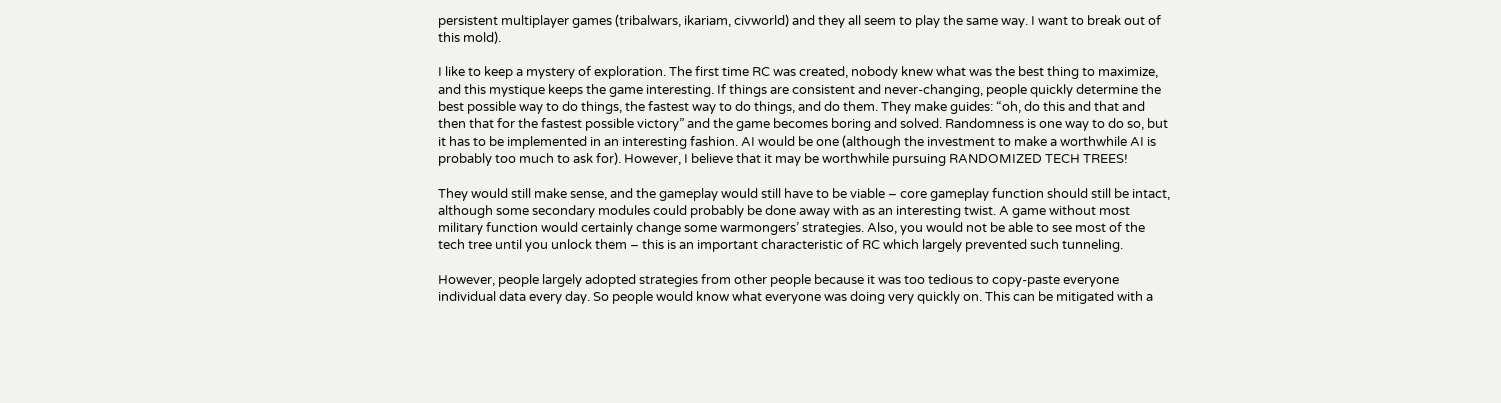persistent multiplayer games (tribalwars, ikariam, civworld) and they all seem to play the same way. I want to break out of this mold).

I like to keep a mystery of exploration. The first time RC was created, nobody knew what was the best thing to maximize, and this mystique keeps the game interesting. If things are consistent and never-changing, people quickly determine the best possible way to do things, the fastest way to do things, and do them. They make guides: “oh, do this and that and then that for the fastest possible victory” and the game becomes boring and solved. Randomness is one way to do so, but it has to be implemented in an interesting fashion. AI would be one (although the investment to make a worthwhile AI is probably too much to ask for). However, I believe that it may be worthwhile pursuing RANDOMIZED TECH TREES!

They would still make sense, and the gameplay would still have to be viable – core gameplay function should still be intact, although some secondary modules could probably be done away with as an interesting twist. A game without most military function would certainly change some warmongers’ strategies. Also, you would not be able to see most of the tech tree until you unlock them – this is an important characteristic of RC which largely prevented such tunneling.

However, people largely adopted strategies from other people because it was too tedious to copy-paste everyone individual data every day. So people would know what everyone was doing very quickly on. This can be mitigated with a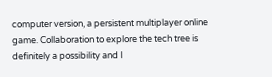computer version, a persistent multiplayer online game. Collaboration to explore the tech tree is definitely a possibility and I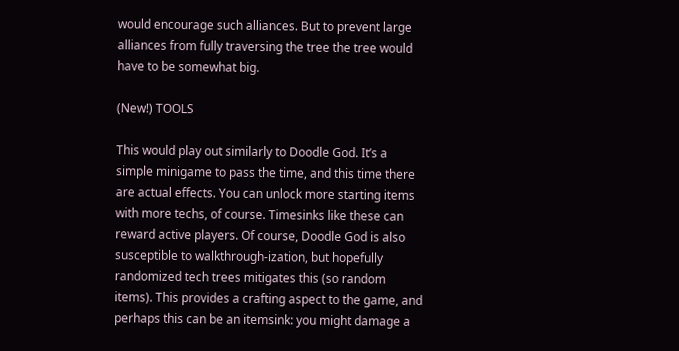would encourage such alliances. But to prevent large alliances from fully traversing the tree the tree would have to be somewhat big.

(New!) TOOLS

This would play out similarly to Doodle God. It’s a simple minigame to pass the time, and this time there are actual effects. You can unlock more starting items with more techs, of course. Timesinks like these can reward active players. Of course, Doodle God is also susceptible to walkthrough-ization, but hopefully randomized tech trees mitigates this (so random items). This provides a crafting aspect to the game, and perhaps this can be an itemsink: you might damage a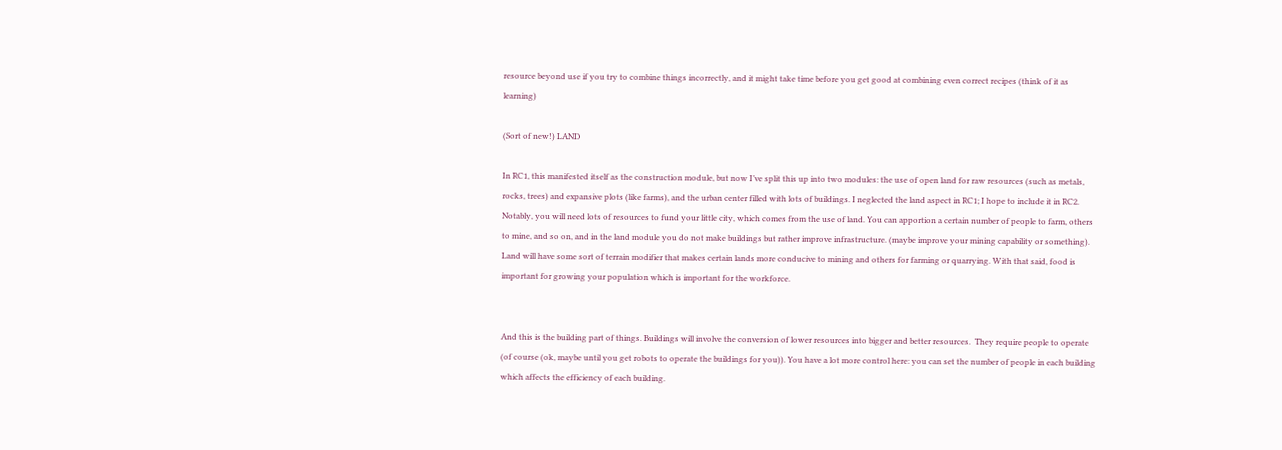resource beyond use if you try to combine things incorrectly, and it might take time before you get good at combining even correct recipes (think of it as learning)

(Sort of new!) LAND

In RC1, this manifested itself as the construction module, but now I’ve split this up into two modules: the use of open land for raw resources (such as metals, rocks, trees) and expansive plots (like farms), and the urban center filled with lots of buildings. I neglected the land aspect in RC1; I hope to include it in RC2. Notably, you will need lots of resources to fund your little city, which comes from the use of land. You can apportion a certain number of people to farm, others to mine, and so on, and in the land module you do not make buildings but rather improve infrastructure. (maybe improve your mining capability or something). Land will have some sort of terrain modifier that makes certain lands more conducive to mining and others for farming or quarrying. With that said, food is important for growing your population which is important for the workforce.


And this is the building part of things. Buildings will involve the conversion of lower resources into bigger and better resources.  They require people to operate (of course (ok, maybe until you get robots to operate the buildings for you)). You have a lot more control here: you can set the number of people in each building which affects the efficiency of each building.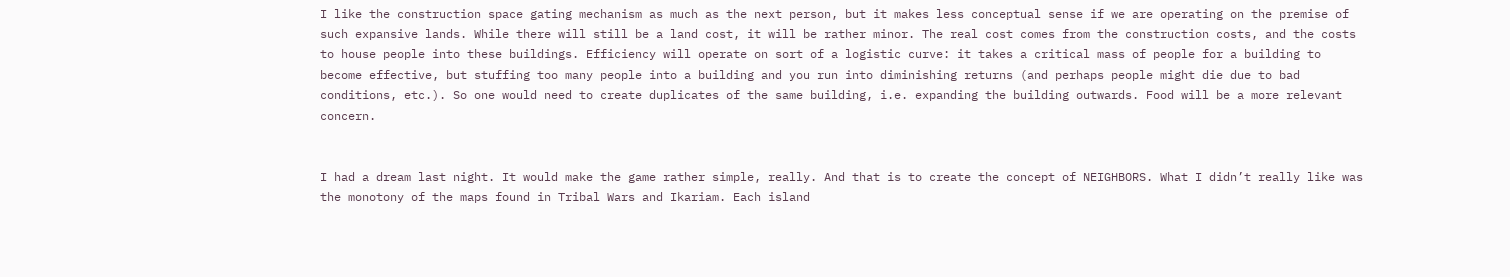I like the construction space gating mechanism as much as the next person, but it makes less conceptual sense if we are operating on the premise of such expansive lands. While there will still be a land cost, it will be rather minor. The real cost comes from the construction costs, and the costs to house people into these buildings. Efficiency will operate on sort of a logistic curve: it takes a critical mass of people for a building to become effective, but stuffing too many people into a building and you run into diminishing returns (and perhaps people might die due to bad conditions, etc.). So one would need to create duplicates of the same building, i.e. expanding the building outwards. Food will be a more relevant concern.


I had a dream last night. It would make the game rather simple, really. And that is to create the concept of NEIGHBORS. What I didn’t really like was the monotony of the maps found in Tribal Wars and Ikariam. Each island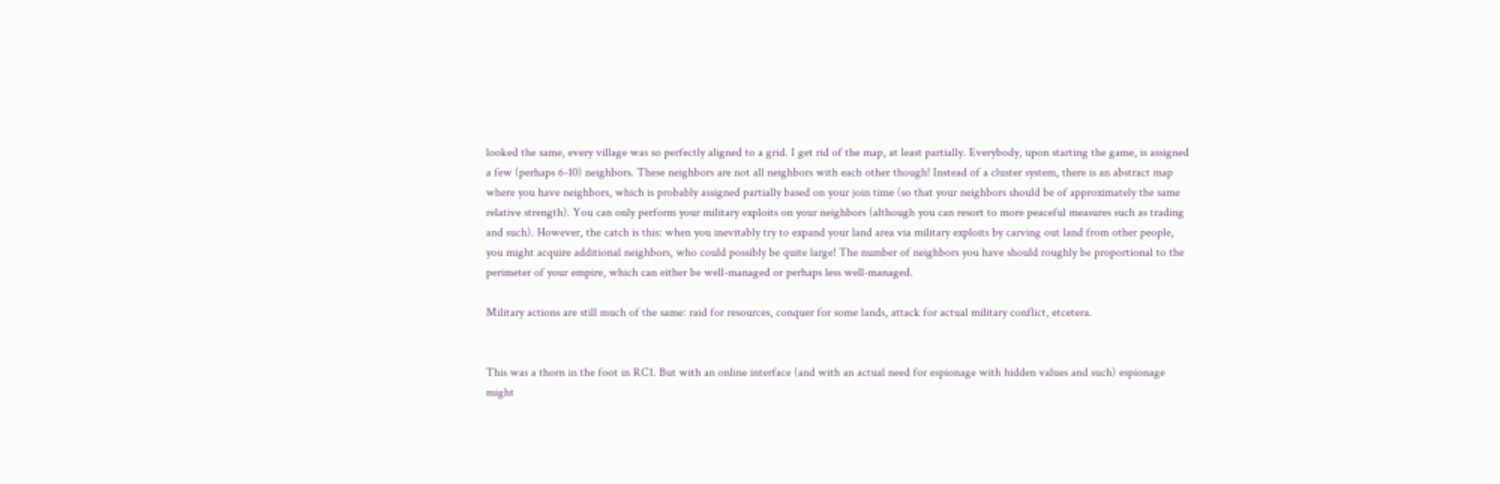looked the same, every village was so perfectly aligned to a grid. I get rid of the map, at least partially. Everybody, upon starting the game, is assigned a few (perhaps 6-10) neighbors. These neighbors are not all neighbors with each other though! Instead of a cluster system, there is an abstract map where you have neighbors, which is probably assigned partially based on your join time (so that your neighbors should be of approximately the same relative strength). You can only perform your military exploits on your neighbors (although you can resort to more peaceful measures such as trading and such). However, the catch is this: when you inevitably try to expand your land area via military exploits by carving out land from other people, you might acquire additional neighbors, who could possibly be quite large! The number of neighbors you have should roughly be proportional to the perimeter of your empire, which can either be well-managed or perhaps less well-managed.

Military actions are still much of the same: raid for resources, conquer for some lands, attack for actual military conflict, etcetera.


This was a thorn in the foot in RC1. But with an online interface (and with an actual need for espionage with hidden values and such) espionage might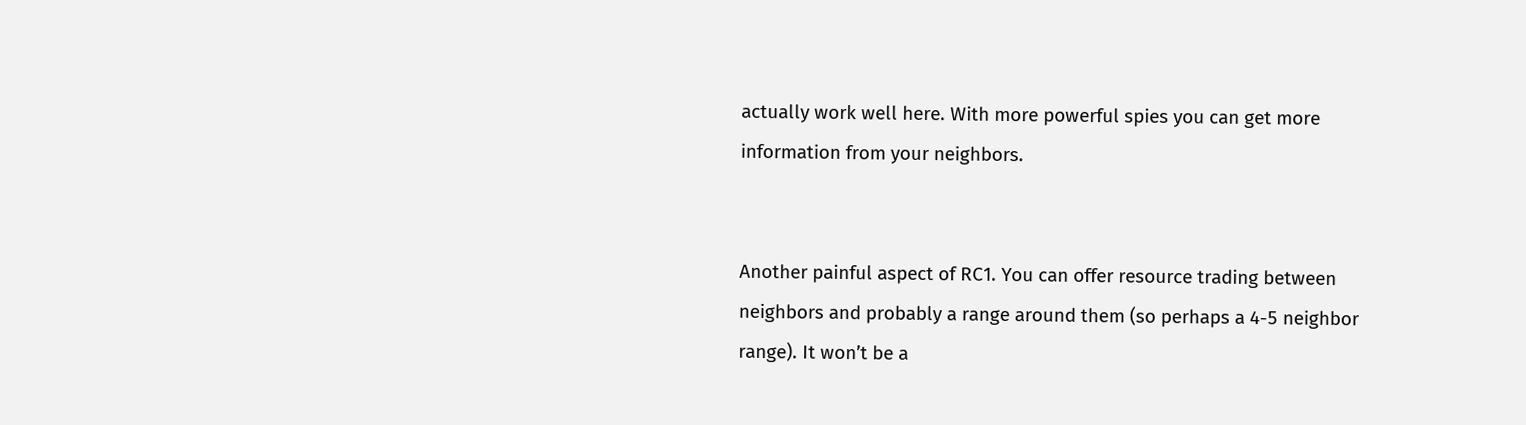actually work well here. With more powerful spies you can get more information from your neighbors.


Another painful aspect of RC1. You can offer resource trading between neighbors and probably a range around them (so perhaps a 4-5 neighbor range). It won’t be a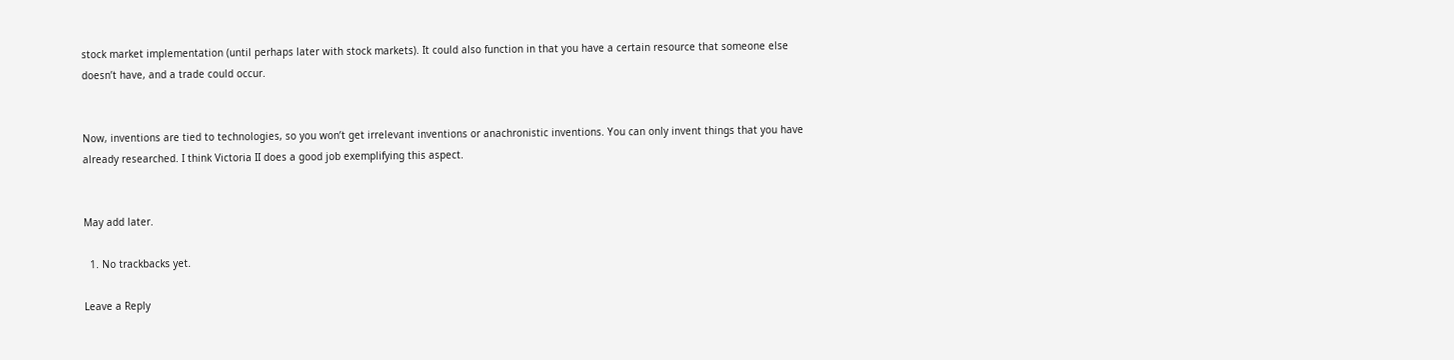stock market implementation (until perhaps later with stock markets). It could also function in that you have a certain resource that someone else doesn’t have, and a trade could occur.


Now, inventions are tied to technologies, so you won’t get irrelevant inventions or anachronistic inventions. You can only invent things that you have already researched. I think Victoria II does a good job exemplifying this aspect.


May add later.

  1. No trackbacks yet.

Leave a Reply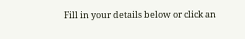Fill in your details below or click an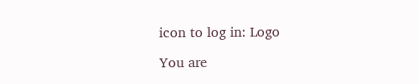icon to log in: Logo

You are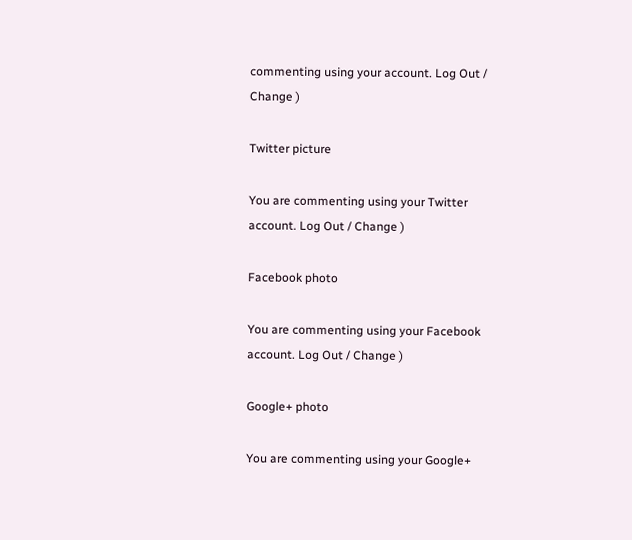commenting using your account. Log Out / Change )

Twitter picture

You are commenting using your Twitter account. Log Out / Change )

Facebook photo

You are commenting using your Facebook account. Log Out / Change )

Google+ photo

You are commenting using your Google+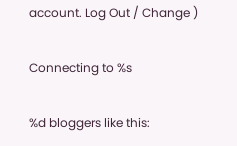account. Log Out / Change )

Connecting to %s

%d bloggers like this: